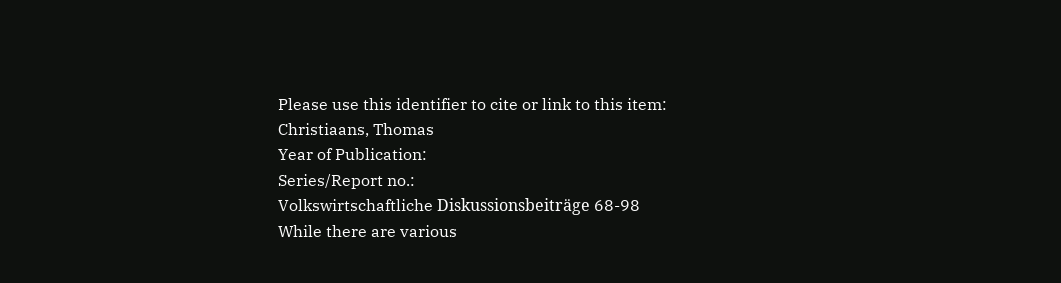Please use this identifier to cite or link to this item:
Christiaans, Thomas
Year of Publication:
Series/Report no.:
Volkswirtschaftliche Diskussionsbeiträge 68-98
While there are various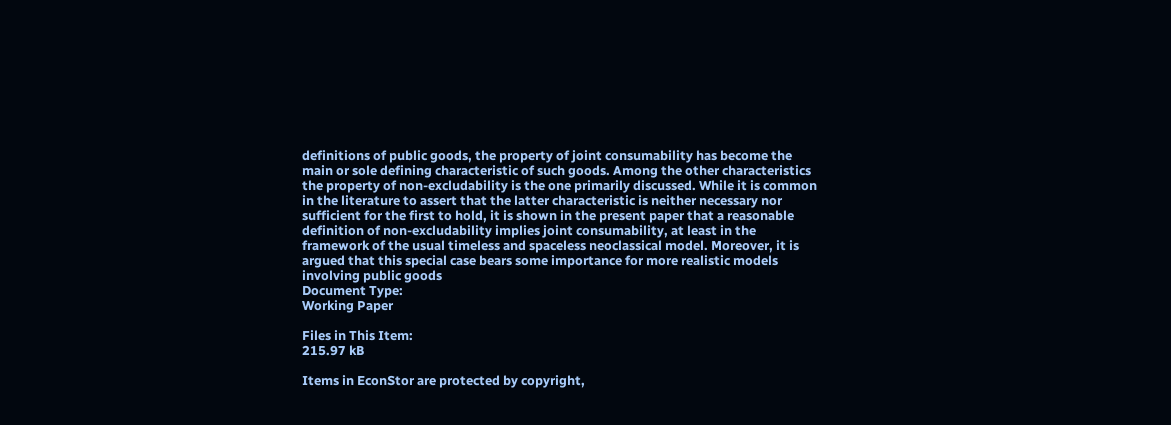definitions of public goods, the property of joint consumability has become the main or sole defining characteristic of such goods. Among the other characteristics the property of non-excludability is the one primarily discussed. While it is common in the literature to assert that the latter characteristic is neither necessary nor sufficient for the first to hold, it is shown in the present paper that a reasonable definition of non-excludability implies joint consumability, at least in the framework of the usual timeless and spaceless neoclassical model. Moreover, it is argued that this special case bears some importance for more realistic models involving public goods
Document Type:
Working Paper

Files in This Item:
215.97 kB

Items in EconStor are protected by copyright,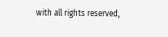with all rights reserved,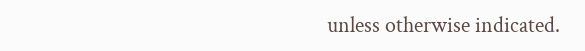unless otherwise indicated.